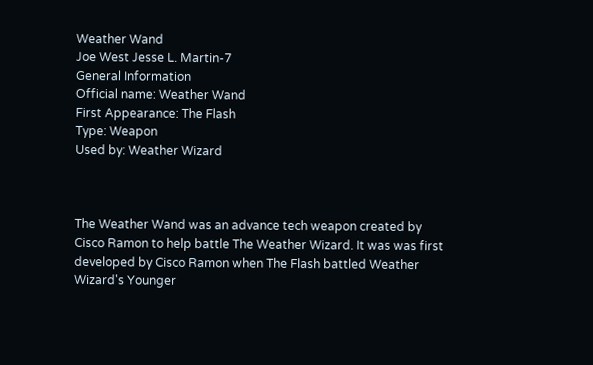Weather Wand
Joe West Jesse L. Martin-7
General Information
Official name: Weather Wand
First Appearance: The Flash
Type: Weapon
Used by: Weather Wizard



The Weather Wand was an advance tech weapon created by Cisco Ramon to help battle The Weather Wizard. It was was first developed by Cisco Ramon when The Flash battled Weather Wizard's Younger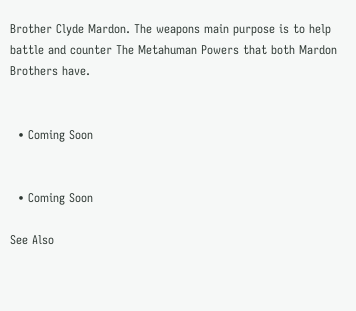Brother Clyde Mardon. The weapons main purpose is to help battle and counter The Metahuman Powers that both Mardon Brothers have.


  • Coming Soon


  • Coming Soon

See Also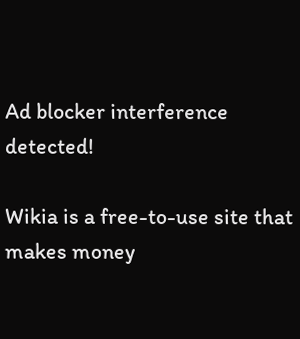Ad blocker interference detected!

Wikia is a free-to-use site that makes money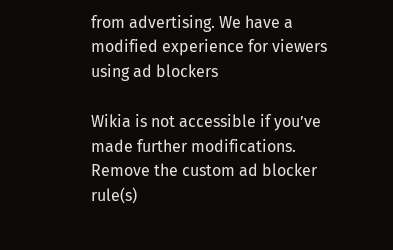from advertising. We have a modified experience for viewers using ad blockers

Wikia is not accessible if you’ve made further modifications. Remove the custom ad blocker rule(s)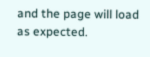and the page will load as expected.